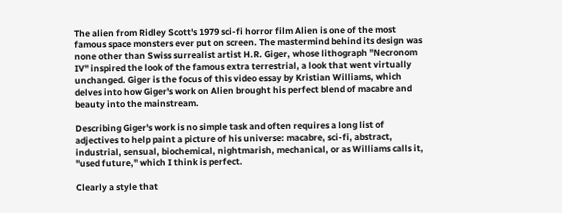The alien from Ridley Scott's 1979 sci-fi horror film Alien is one of the most famous space monsters ever put on screen. The mastermind behind its design was none other than Swiss surrealist artist H.R. Giger, whose lithograph "Necronom IV" inspired the look of the famous extra terrestrial, a look that went virtually unchanged. Giger is the focus of this video essay by Kristian Williams, which delves into how Giger's work on Alien brought his perfect blend of macabre and beauty into the mainstream.

Describing Giger's work is no simple task and often requires a long list of adjectives to help paint a picture of his universe: macabre, sci-fi, abstract, industrial, sensual, biochemical, nightmarish, mechanical, or as Williams calls it, "used future," which I think is perfect.

Clearly a style that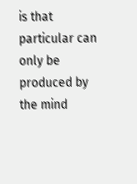is that particular can only be produced by the mind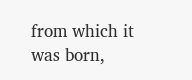from which it was born,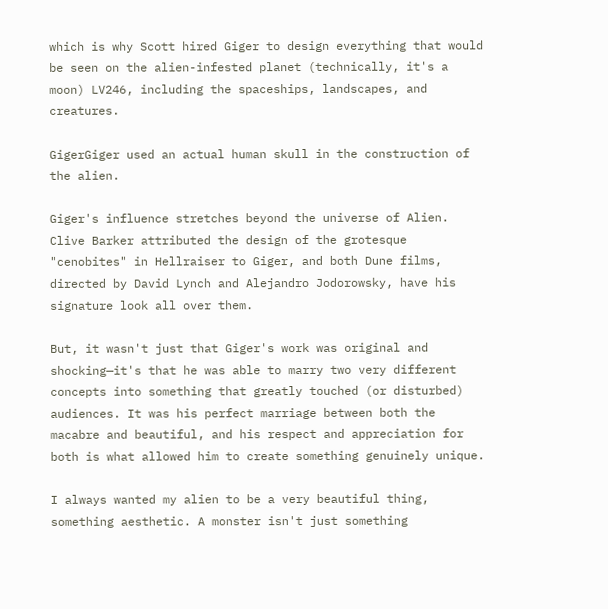which is why Scott hired Giger to design everything that would be seen on the alien-infested planet (technically, it's a moon) LV246, including the spaceships, landscapes, and creatures.

GigerGiger used an actual human skull in the construction of the alien.

Giger's influence stretches beyond the universe of Alien. Clive Barker attributed the design of the grotesque "cenobites" in Hellraiser to Giger, and both Dune films, directed by David Lynch and Alejandro Jodorowsky, have his signature look all over them.

But, it wasn't just that Giger's work was original and shocking—it's that he was able to marry two very different concepts into something that greatly touched (or disturbed) audiences. It was his perfect marriage between both the macabre and beautiful, and his respect and appreciation for both is what allowed him to create something genuinely unique.

I always wanted my alien to be a very beautiful thing, something aesthetic. A monster isn't just something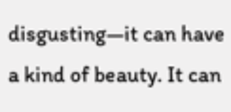disgusting—it can have a kind of beauty. It can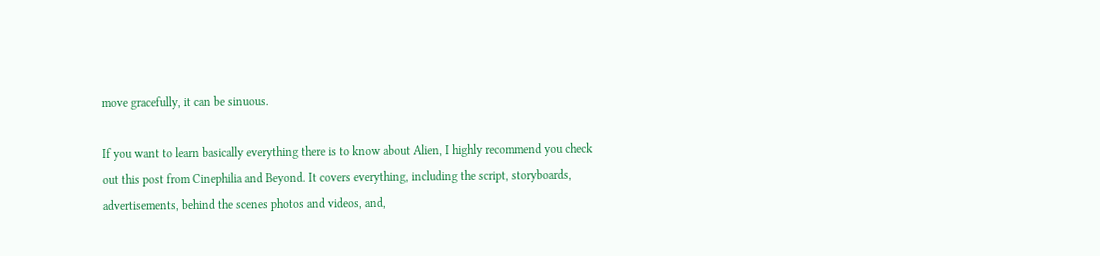move gracefully, it can be sinuous.

If you want to learn basically everything there is to know about Alien, I highly recommend you check out this post from Cinephilia and Beyond. It covers everything, including the script, storyboards, advertisements, behind the scenes photos and videos, and,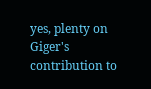yes, plenty on Giger's contribution to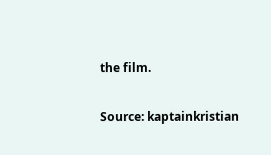the film.

Source: kaptainkristian